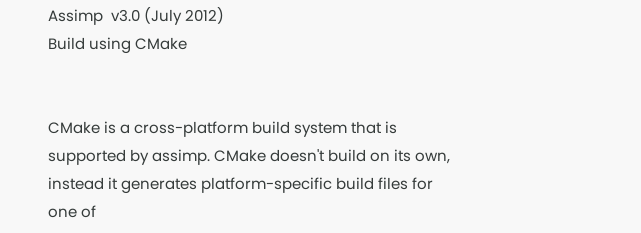Assimp  v3.0 (July 2012)
Build using CMake


CMake is a cross-platform build system that is supported by assimp. CMake doesn't build on its own, instead it generates platform-specific build files for one of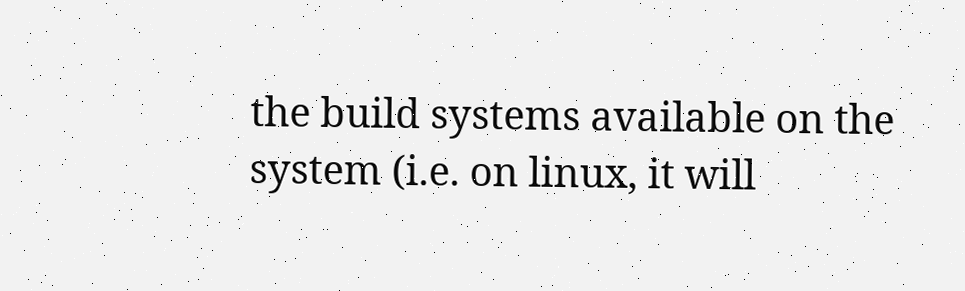the build systems available on the system (i.e. on linux, it will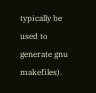typically be used to generate gnu makefiles).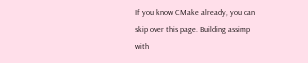If you know CMake already, you can skip over this page. Building assimp with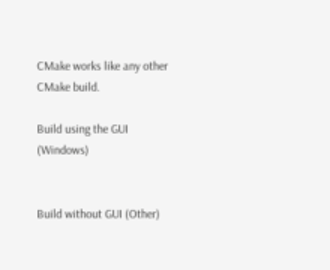CMake works like any other CMake build.

Build using the GUI (Windows)


Build without GUI (Other)